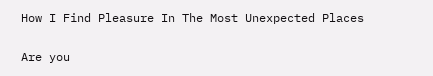How I Find Pleasure In The Most Unexpected Places


Are you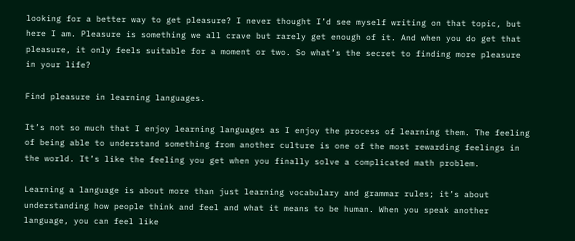looking for a better way to get pleasure? I never thought I’d see myself writing on that topic, but here I am. Pleasure is something we all crave but rarely get enough of it. And when you do get that pleasure, it only feels suitable for a moment or two. So what’s the secret to finding more pleasure in your life?

Find pleasure in learning languages.

It’s not so much that I enjoy learning languages as I enjoy the process of learning them. The feeling of being able to understand something from another culture is one of the most rewarding feelings in the world. It’s like the feeling you get when you finally solve a complicated math problem.

Learning a language is about more than just learning vocabulary and grammar rules; it’s about understanding how people think and feel and what it means to be human. When you speak another language, you can feel like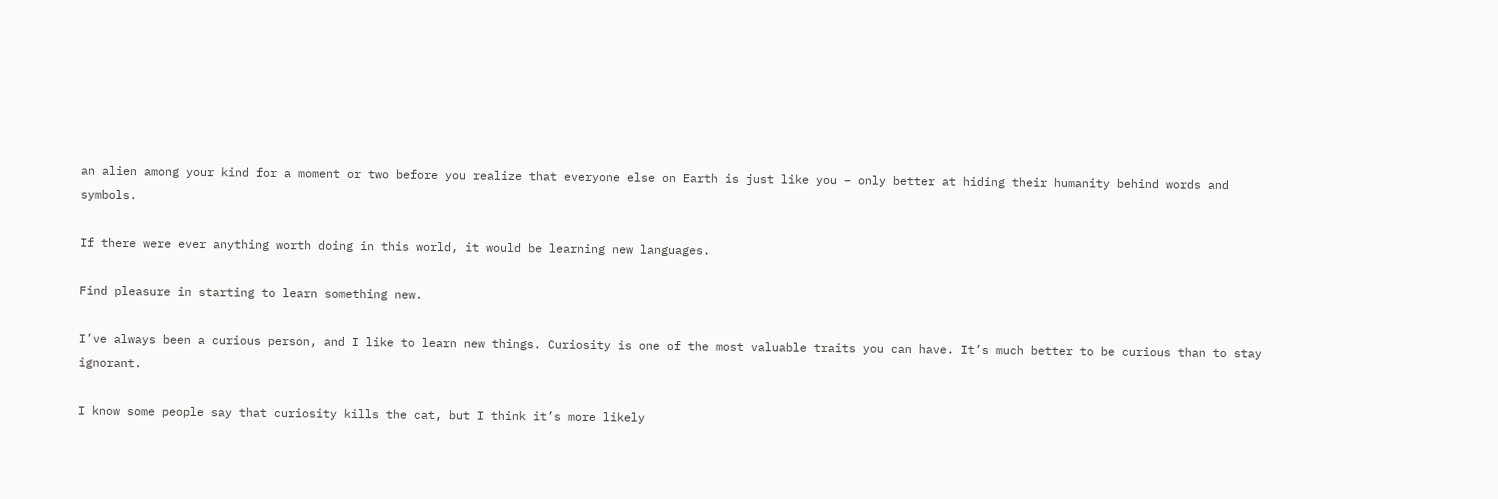an alien among your kind for a moment or two before you realize that everyone else on Earth is just like you – only better at hiding their humanity behind words and symbols.

If there were ever anything worth doing in this world, it would be learning new languages.

Find pleasure in starting to learn something new.

I’ve always been a curious person, and I like to learn new things. Curiosity is one of the most valuable traits you can have. It’s much better to be curious than to stay ignorant.

I know some people say that curiosity kills the cat, but I think it’s more likely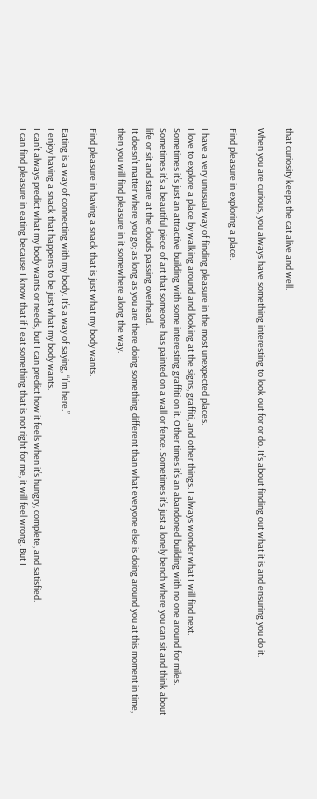that curiosity keeps the cat alive and well.

When you are curious, you always have something interesting to look out for or do. It’s about finding out what it is and ensuring you do it.

Find pleasure in exploring a place.

I have a very unusual way of finding pleasure in the most unexpected places.
I love to explore a place by walking around and looking at the signs, graffiti, and other things. I always wonder what I will find next.
Sometimes it’s just an attractive building with some interesting graffiti on it. Other times it’s an abandoned building with no one around for miles. Sometimes it’s a beautiful piece of art that someone has painted on a wall or fence. Sometimes it’s just a lonely bench where you can sit and think about life or sit and stare at the clouds passing overhead.
It doesn’t matter where you go; as long as you are there doing something different than what everyone else is doing around you at this moment in time, then you will find pleasure in it somewhere along the way.

Find pleasure in having a snack that is just what my body wants.

Eating is a way of connecting with my body. It’s a way of saying, “I’m here.”
I enjoy having a snack that happens to be just what my body wants.
I can’t always predict what my body wants or needs, but I can predict how it feels when it’s hungry, complete, and satisfied.
I can find pleasure in eating because I know that if I eat something that is not right for me, it will feel wrong. But I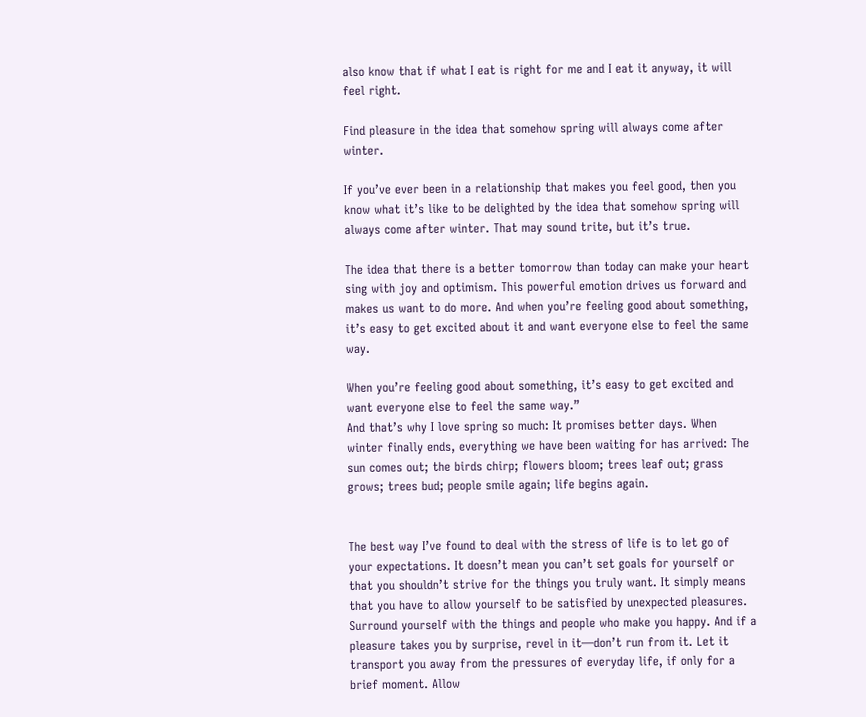also know that if what I eat is right for me and I eat it anyway, it will feel right.

Find pleasure in the idea that somehow spring will always come after winter.

If you’ve ever been in a relationship that makes you feel good, then you know what it’s like to be delighted by the idea that somehow spring will always come after winter. That may sound trite, but it’s true.

The idea that there is a better tomorrow than today can make your heart sing with joy and optimism. This powerful emotion drives us forward and makes us want to do more. And when you’re feeling good about something, it’s easy to get excited about it and want everyone else to feel the same way.

When you’re feeling good about something, it’s easy to get excited and want everyone else to feel the same way.”
And that’s why I love spring so much: It promises better days. When winter finally ends, everything we have been waiting for has arrived: The sun comes out; the birds chirp; flowers bloom; trees leaf out; grass grows; trees bud; people smile again; life begins again.


The best way I’ve found to deal with the stress of life is to let go of your expectations. It doesn’t mean you can’t set goals for yourself or that you shouldn’t strive for the things you truly want. It simply means that you have to allow yourself to be satisfied by unexpected pleasures. Surround yourself with the things and people who make you happy. And if a pleasure takes you by surprise, revel in it—don’t run from it. Let it transport you away from the pressures of everyday life, if only for a brief moment. Allow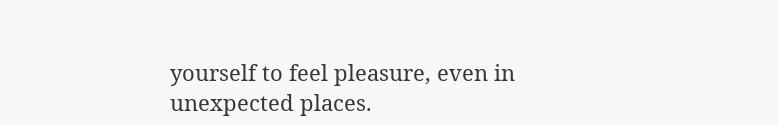yourself to feel pleasure, even in unexpected places.